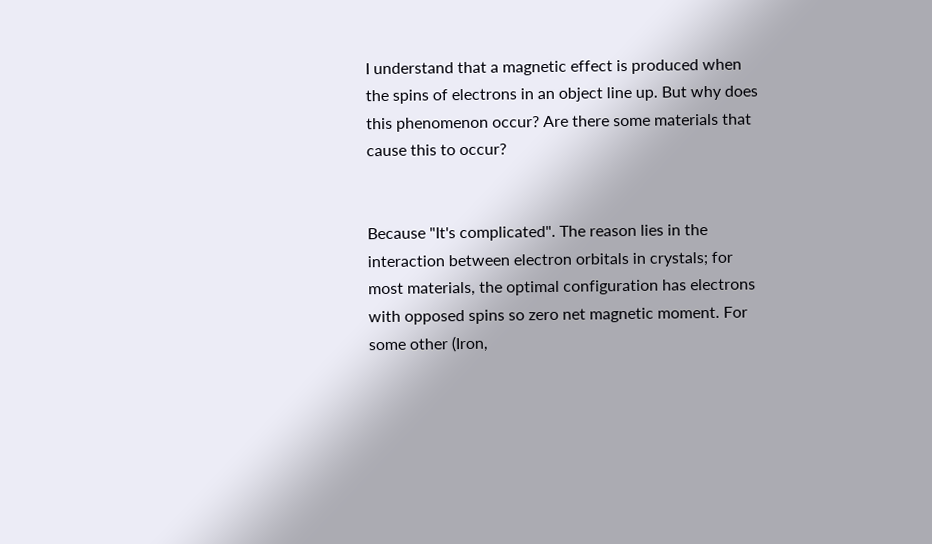I understand that a magnetic effect is produced when the spins of electrons in an object line up. But why does this phenomenon occur? Are there some materials that cause this to occur?


Because "It's complicated". The reason lies in the interaction between electron orbitals in crystals; for most materials, the optimal configuration has electrons with opposed spins so zero net magnetic moment. For some other (Iron,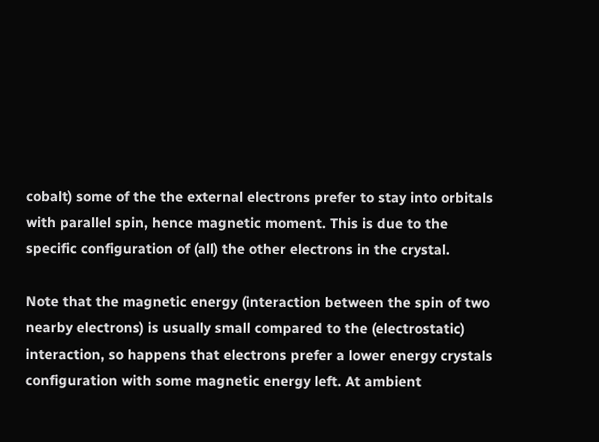cobalt) some of the the external electrons prefer to stay into orbitals with parallel spin, hence magnetic moment. This is due to the specific configuration of (all) the other electrons in the crystal.

Note that the magnetic energy (interaction between the spin of two nearby electrons) is usually small compared to the (electrostatic) interaction, so happens that electrons prefer a lower energy crystals configuration with some magnetic energy left. At ambient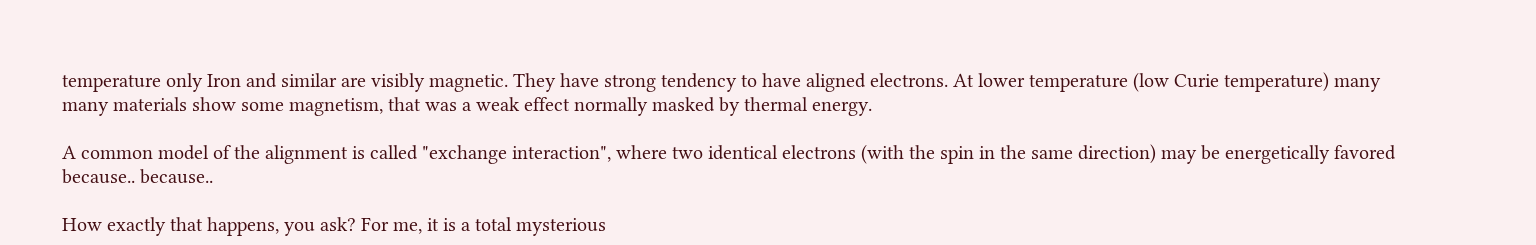temperature only Iron and similar are visibly magnetic. They have strong tendency to have aligned electrons. At lower temperature (low Curie temperature) many many materials show some magnetism, that was a weak effect normally masked by thermal energy.

A common model of the alignment is called "exchange interaction", where two identical electrons (with the spin in the same direction) may be energetically favored because.. because..

How exactly that happens, you ask? For me, it is a total mysterious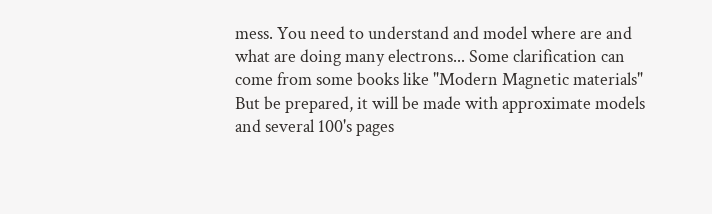mess. You need to understand and model where are and what are doing many electrons... Some clarification can come from some books like "Modern Magnetic materials" But be prepared, it will be made with approximate models and several 100's pages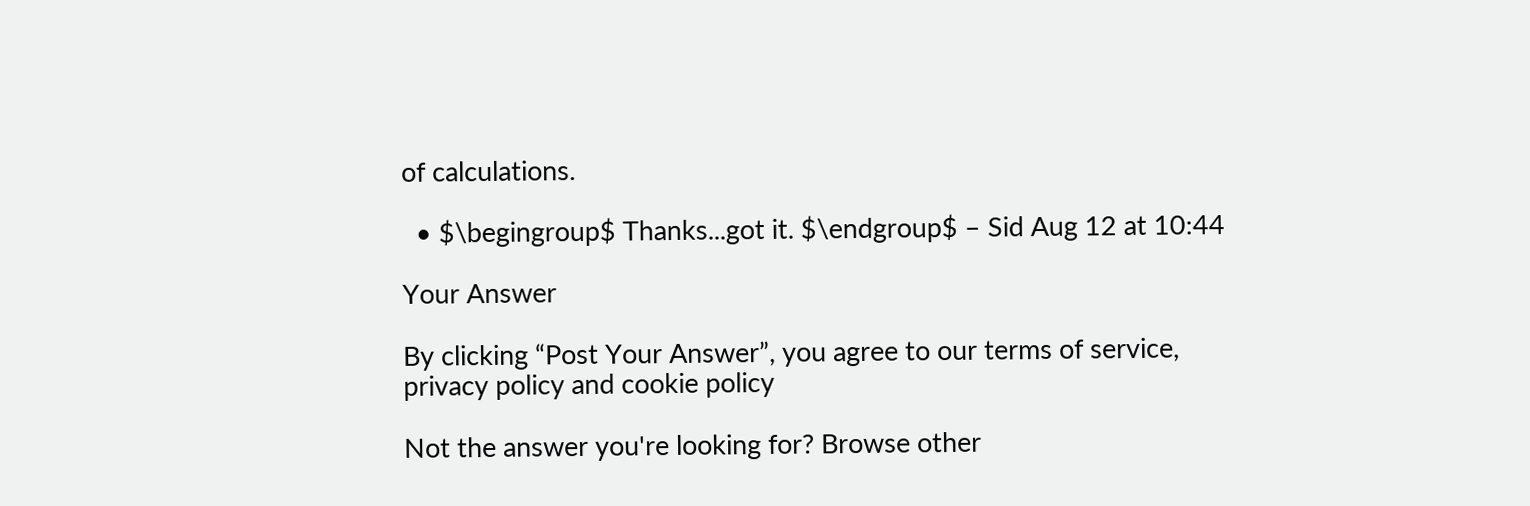of calculations.

  • $\begingroup$ Thanks...got it. $\endgroup$ – Sid Aug 12 at 10:44

Your Answer

By clicking “Post Your Answer”, you agree to our terms of service, privacy policy and cookie policy

Not the answer you're looking for? Browse other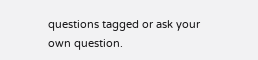questions tagged or ask your own question.